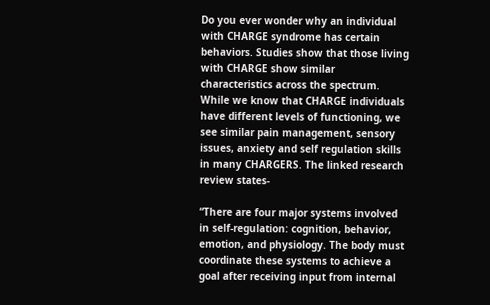Do you ever wonder why an individual with CHARGE syndrome has certain behaviors. Studies show that those living with CHARGE show similar characteristics across the spectrum. While we know that CHARGE individuals have different levels of functioning, we see similar pain management, sensory issues, anxiety and self regulation skills in many CHARGERS. The linked research review states-

“There are four major systems involved in self-regulation: cognition, behavior, emotion, and physiology. The body must coordinate these systems to achieve a goal after receiving input from internal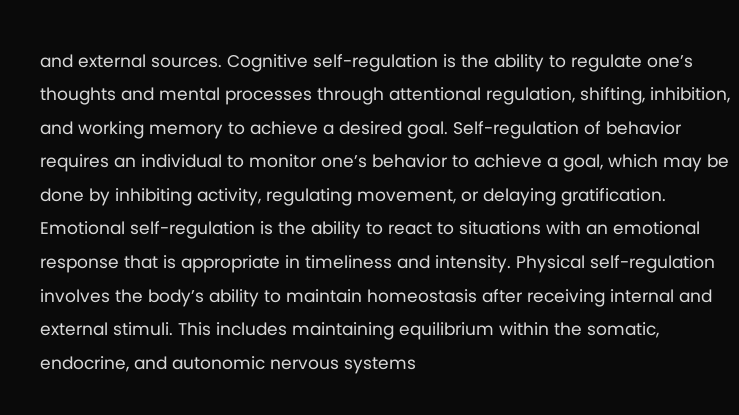and external sources. Cognitive self-regulation is the ability to regulate one’s thoughts and mental processes through attentional regulation, shifting, inhibition, and working memory to achieve a desired goal. Self-regulation of behavior requires an individual to monitor one’s behavior to achieve a goal, which may be done by inhibiting activity, regulating movement, or delaying gratification. Emotional self-regulation is the ability to react to situations with an emotional response that is appropriate in timeliness and intensity. Physical self-regulation involves the body’s ability to maintain homeostasis after receiving internal and external stimuli. This includes maintaining equilibrium within the somatic, endocrine, and autonomic nervous systems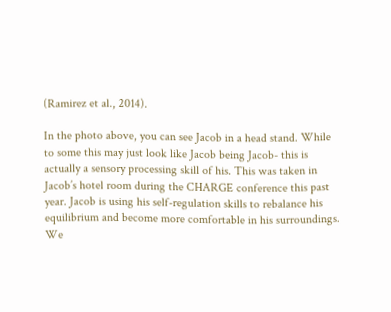(Ramirez et al., 2014).

In the photo above, you can see Jacob in a head stand. While to some this may just look like Jacob being Jacob- this is actually a sensory processing skill of his. This was taken in Jacob’s hotel room during the CHARGE conference this past year. Jacob is using his self-regulation skills to rebalance his equilibrium and become more comfortable in his surroundings. We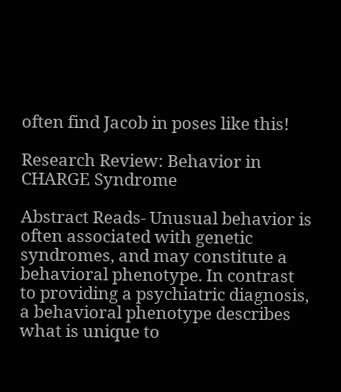often find Jacob in poses like this!

Research Review: Behavior in CHARGE Syndrome

Abstract Reads- Unusual behavior is often associated with genetic syndromes, and may constitute a behavioral phenotype. In contrast to providing a psychiatric diagnosis, a behavioral phenotype describes what is unique to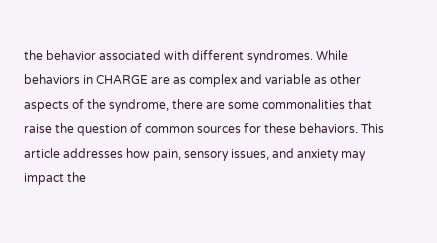the behavior associated with different syndromes. While behaviors in CHARGE are as complex and variable as other aspects of the syndrome, there are some commonalities that raise the question of common sources for these behaviors. This article addresses how pain, sensory issues, and anxiety may impact the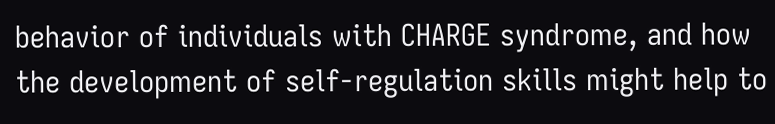behavior of individuals with CHARGE syndrome, and how the development of self-regulation skills might help to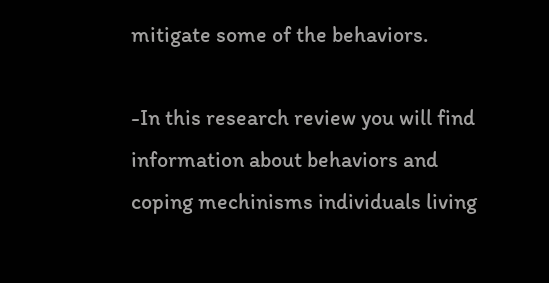mitigate some of the behaviors.

-In this research review you will find information about behaviors and coping mechinisms individuals living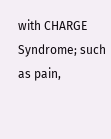with CHARGE Syndrome; such as pain,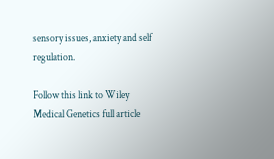sensory issues, anxiety and self regulation.

Follow this link to Wiley Medical Genetics full article